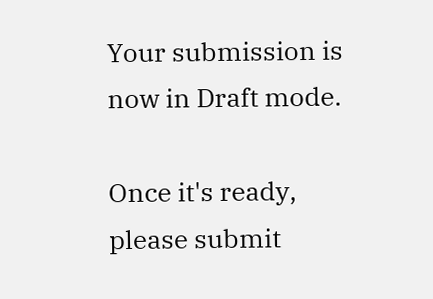Your submission is now in Draft mode.

Once it's ready, please submit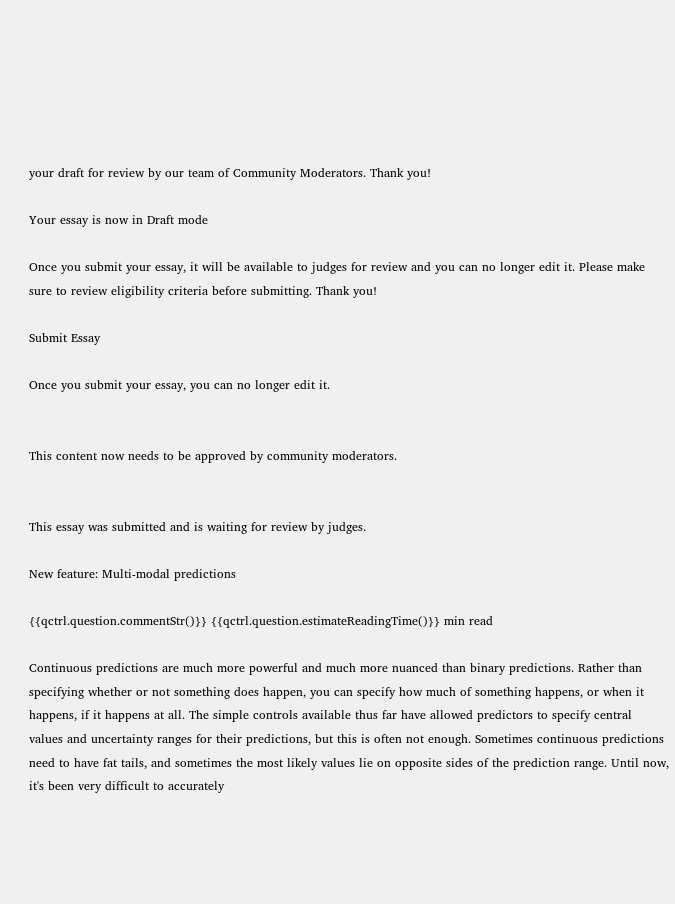your draft for review by our team of Community Moderators. Thank you!

Your essay is now in Draft mode

Once you submit your essay, it will be available to judges for review and you can no longer edit it. Please make sure to review eligibility criteria before submitting. Thank you!

Submit Essay

Once you submit your essay, you can no longer edit it.


This content now needs to be approved by community moderators.


This essay was submitted and is waiting for review by judges.

New feature: Multi-modal predictions

{{qctrl.question.commentStr()}} {{qctrl.question.estimateReadingTime()}} min read

Continuous predictions are much more powerful and much more nuanced than binary predictions. Rather than specifying whether or not something does happen, you can specify how much of something happens, or when it happens, if it happens at all. The simple controls available thus far have allowed predictors to specify central values and uncertainty ranges for their predictions, but this is often not enough. Sometimes continuous predictions need to have fat tails, and sometimes the most likely values lie on opposite sides of the prediction range. Until now, it's been very difficult to accurately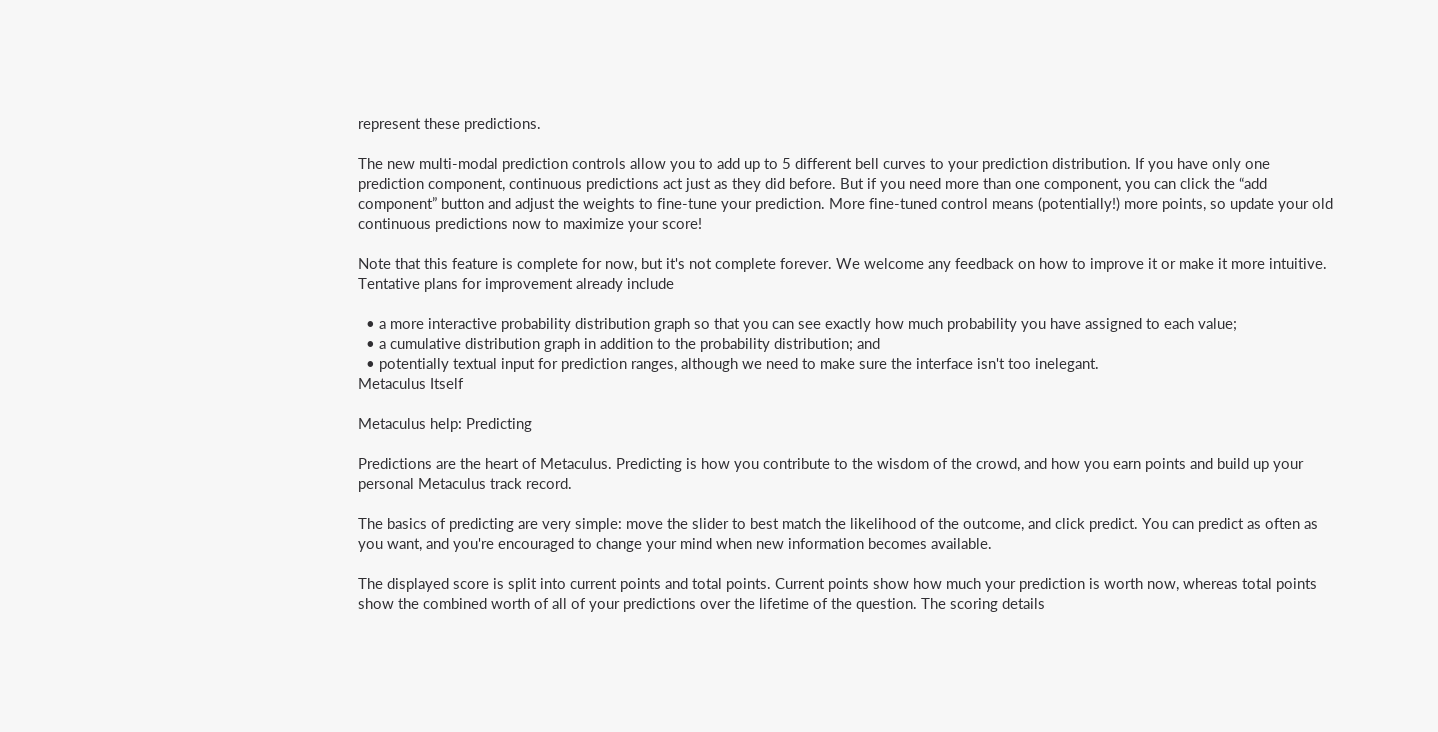represent these predictions.

The new multi-modal prediction controls allow you to add up to 5 different bell curves to your prediction distribution. If you have only one prediction component, continuous predictions act just as they did before. But if you need more than one component, you can click the “add component” button and adjust the weights to fine-tune your prediction. More fine-tuned control means (potentially!) more points, so update your old continuous predictions now to maximize your score!

Note that this feature is complete for now, but it's not complete forever. We welcome any feedback on how to improve it or make it more intuitive. Tentative plans for improvement already include

  • a more interactive probability distribution graph so that you can see exactly how much probability you have assigned to each value;
  • a cumulative distribution graph in addition to the probability distribution; and
  • potentially textual input for prediction ranges, although we need to make sure the interface isn't too inelegant.
Metaculus Itself

Metaculus help: Predicting

Predictions are the heart of Metaculus. Predicting is how you contribute to the wisdom of the crowd, and how you earn points and build up your personal Metaculus track record.

The basics of predicting are very simple: move the slider to best match the likelihood of the outcome, and click predict. You can predict as often as you want, and you're encouraged to change your mind when new information becomes available.

The displayed score is split into current points and total points. Current points show how much your prediction is worth now, whereas total points show the combined worth of all of your predictions over the lifetime of the question. The scoring details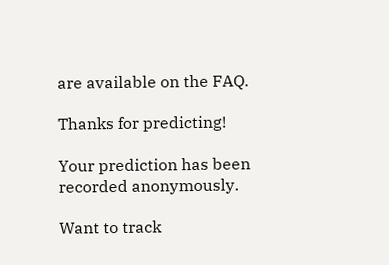are available on the FAQ.

Thanks for predicting!

Your prediction has been recorded anonymously.

Want to track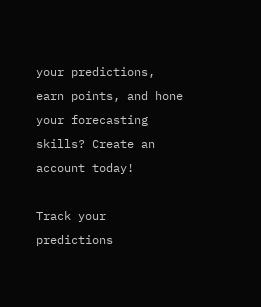your predictions, earn points, and hone your forecasting skills? Create an account today!

Track your predictions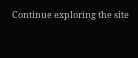Continue exploring the site